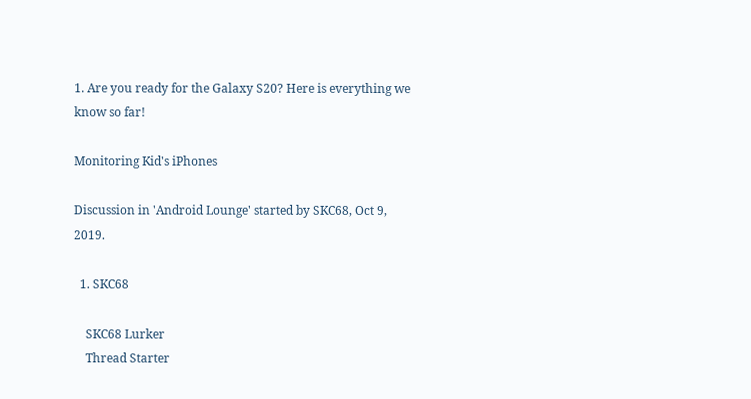1. Are you ready for the Galaxy S20? Here is everything we know so far!

Monitoring Kid's iPhones

Discussion in 'Android Lounge' started by SKC68, Oct 9, 2019.

  1. SKC68

    SKC68 Lurker
    Thread Starter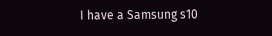I have a Samsung s10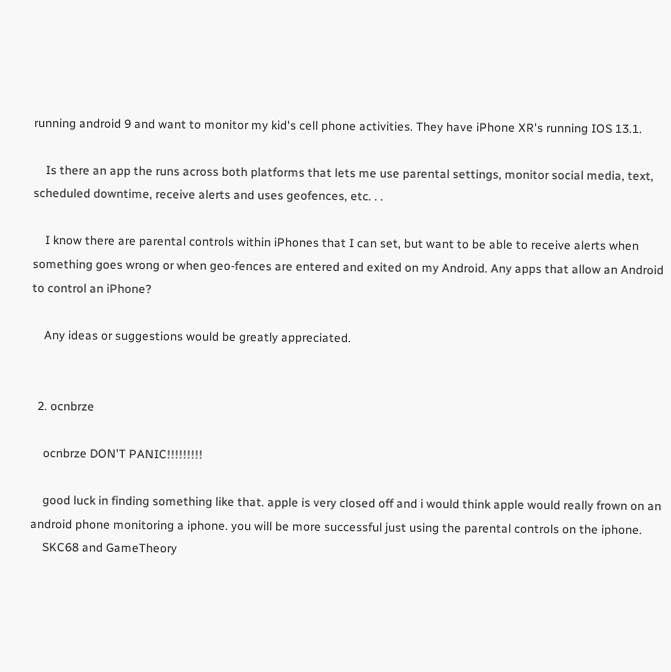running android 9 and want to monitor my kid's cell phone activities. They have iPhone XR's running IOS 13.1.

    Is there an app the runs across both platforms that lets me use parental settings, monitor social media, text, scheduled downtime, receive alerts and uses geofences, etc. . .

    I know there are parental controls within iPhones that I can set, but want to be able to receive alerts when something goes wrong or when geo-fences are entered and exited on my Android. Any apps that allow an Android to control an iPhone?

    Any ideas or suggestions would be greatly appreciated.


  2. ocnbrze

    ocnbrze DON'T PANIC!!!!!!!!!

    good luck in finding something like that. apple is very closed off and i would think apple would really frown on an android phone monitoring a iphone. you will be more successful just using the parental controls on the iphone.
    SKC68 and GameTheory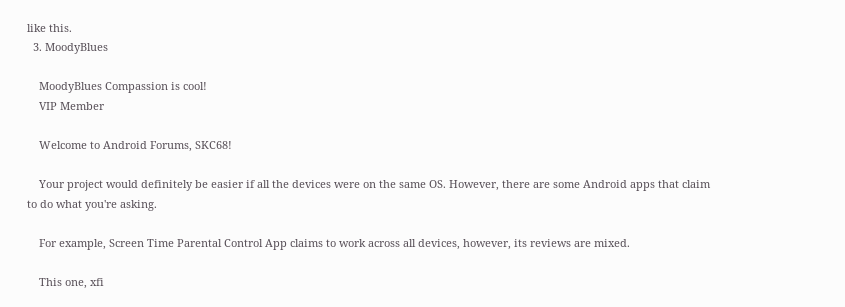like this.
  3. MoodyBlues

    MoodyBlues Compassion is cool!
    VIP Member

    Welcome to Android Forums, SKC68!

    Your project would definitely be easier if all the devices were on the same OS. However, there are some Android apps that claim to do what you're asking.

    For example, Screen Time Parental Control App claims to work across all devices, however, its reviews are mixed.

    This one, xfi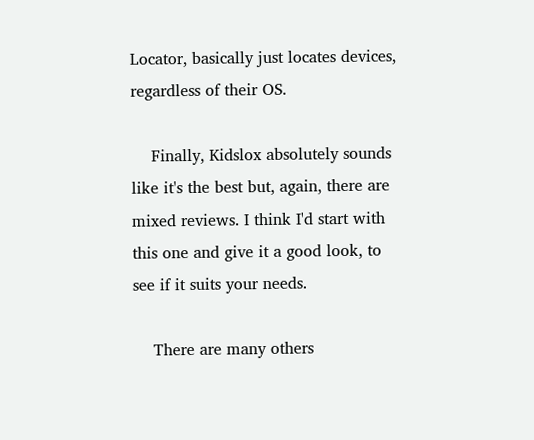Locator, basically just locates devices, regardless of their OS.

    Finally, Kidslox absolutely sounds like it's the best but, again, there are mixed reviews. I think I'd start with this one and give it a good look, to see if it suits your needs.

    There are many others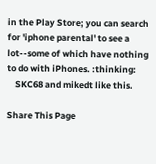in the Play Store; you can search for 'iphone parental' to see a lot--some of which have nothing to do with iPhones. :thinking:
    SKC68 and mikedt like this.

Share This Page